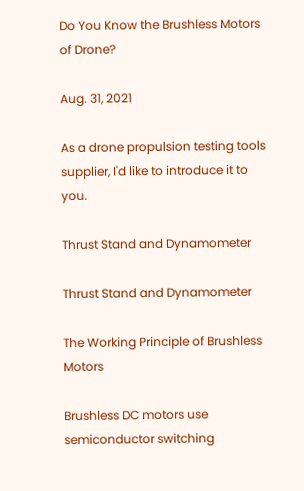Do You Know the Brushless Motors of Drone?

Aug. 31, 2021

As a drone propulsion testing tools supplier, I'd like to introduce it to you.

Thrust Stand and Dynamometer

Thrust Stand and Dynamometer

The Working Principle of Brushless Motors

Brushless DC motors use semiconductor switching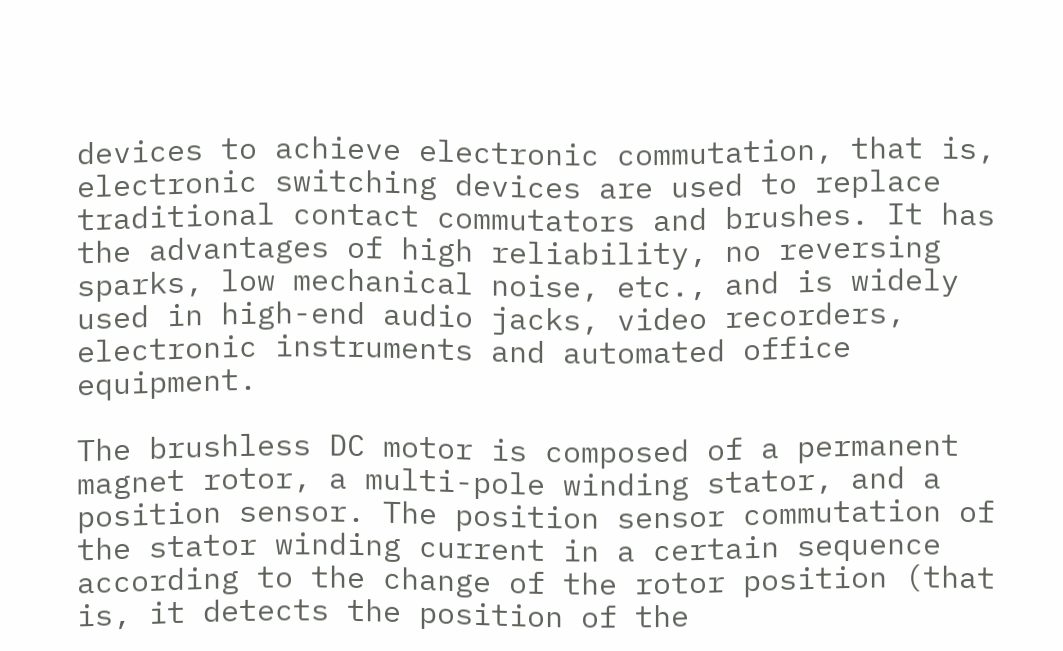devices to achieve electronic commutation, that is, electronic switching devices are used to replace traditional contact commutators and brushes. It has the advantages of high reliability, no reversing sparks, low mechanical noise, etc., and is widely used in high-end audio jacks, video recorders, electronic instruments and automated office equipment.

The brushless DC motor is composed of a permanent magnet rotor, a multi-pole winding stator, and a position sensor. The position sensor commutation of the stator winding current in a certain sequence according to the change of the rotor position (that is, it detects the position of the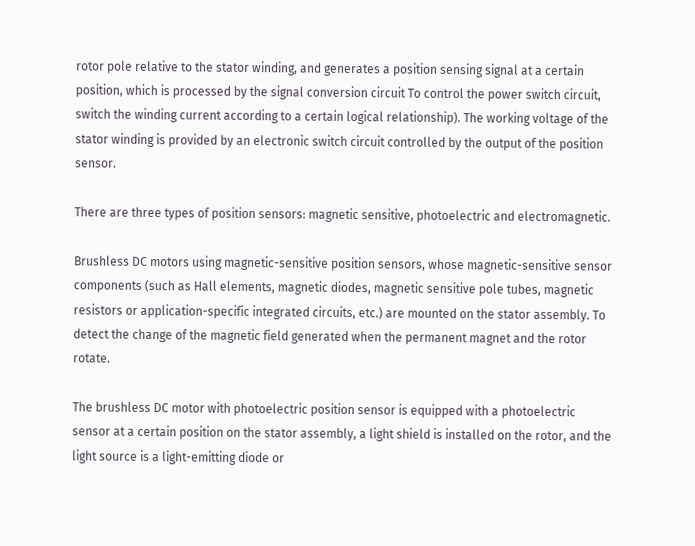rotor pole relative to the stator winding, and generates a position sensing signal at a certain position, which is processed by the signal conversion circuit To control the power switch circuit, switch the winding current according to a certain logical relationship). The working voltage of the stator winding is provided by an electronic switch circuit controlled by the output of the position sensor.

There are three types of position sensors: magnetic sensitive, photoelectric and electromagnetic.

Brushless DC motors using magnetic-sensitive position sensors, whose magnetic-sensitive sensor components (such as Hall elements, magnetic diodes, magnetic sensitive pole tubes, magnetic resistors or application-specific integrated circuits, etc.) are mounted on the stator assembly. To detect the change of the magnetic field generated when the permanent magnet and the rotor rotate.

The brushless DC motor with photoelectric position sensor is equipped with a photoelectric sensor at a certain position on the stator assembly, a light shield is installed on the rotor, and the light source is a light-emitting diode or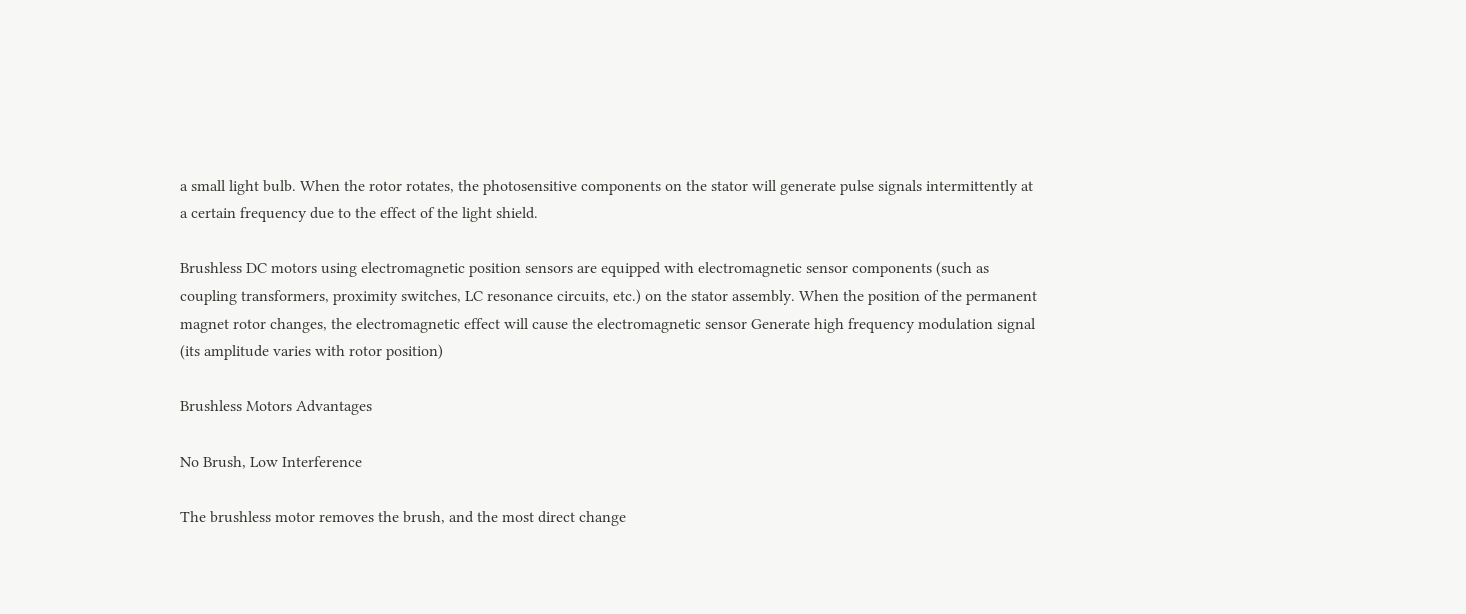a small light bulb. When the rotor rotates, the photosensitive components on the stator will generate pulse signals intermittently at a certain frequency due to the effect of the light shield.

Brushless DC motors using electromagnetic position sensors are equipped with electromagnetic sensor components (such as coupling transformers, proximity switches, LC resonance circuits, etc.) on the stator assembly. When the position of the permanent magnet rotor changes, the electromagnetic effect will cause the electromagnetic sensor Generate high frequency modulation signal (its amplitude varies with rotor position)

Brushless Motors Advantages

No Brush, Low Interference

The brushless motor removes the brush, and the most direct change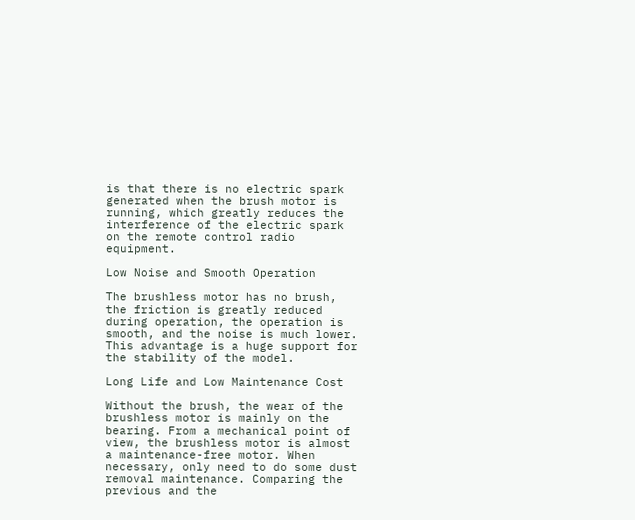is that there is no electric spark generated when the brush motor is running, which greatly reduces the interference of the electric spark on the remote control radio equipment.

Low Noise and Smooth Operation

The brushless motor has no brush, the friction is greatly reduced during operation, the operation is smooth, and the noise is much lower. This advantage is a huge support for the stability of the model.

Long Life and Low Maintenance Cost

Without the brush, the wear of the brushless motor is mainly on the bearing. From a mechanical point of view, the brushless motor is almost a maintenance-free motor. When necessary, only need to do some dust removal maintenance. Comparing the previous and the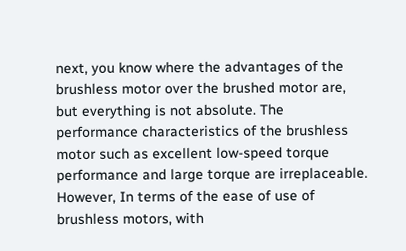next, you know where the advantages of the brushless motor over the brushed motor are, but everything is not absolute. The performance characteristics of the brushless motor such as excellent low-speed torque performance and large torque are irreplaceable. However, In terms of the ease of use of brushless motors, with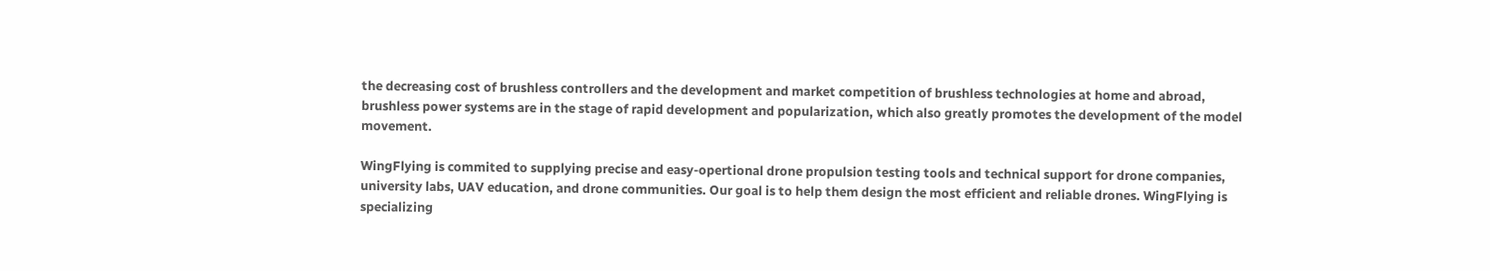the decreasing cost of brushless controllers and the development and market competition of brushless technologies at home and abroad, brushless power systems are in the stage of rapid development and popularization, which also greatly promotes the development of the model movement.

WingFlying is commited to supplying precise and easy-opertional drone propulsion testing tools and technical support for drone companies, university labs, UAV education, and drone communities. Our goal is to help them design the most efficient and reliable drones. WingFlying is specializing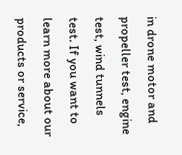in drone motor and propeller test, engine test, wind tunnels test. If you want to learn more about our products or service,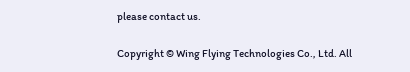please contact us.

Copyright © Wing Flying Technologies Co., Ltd. All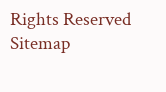Rights Reserved Sitemap